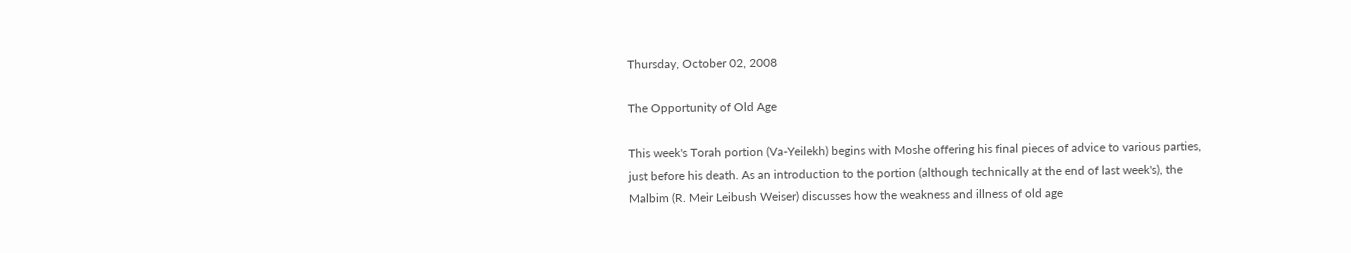Thursday, October 02, 2008

The Opportunity of Old Age

This week's Torah portion (Va-Yeilekh) begins with Moshe offering his final pieces of advice to various parties, just before his death. As an introduction to the portion (although technically at the end of last week's), the Malbim (R. Meir Leibush Weiser) discusses how the weakness and illness of old age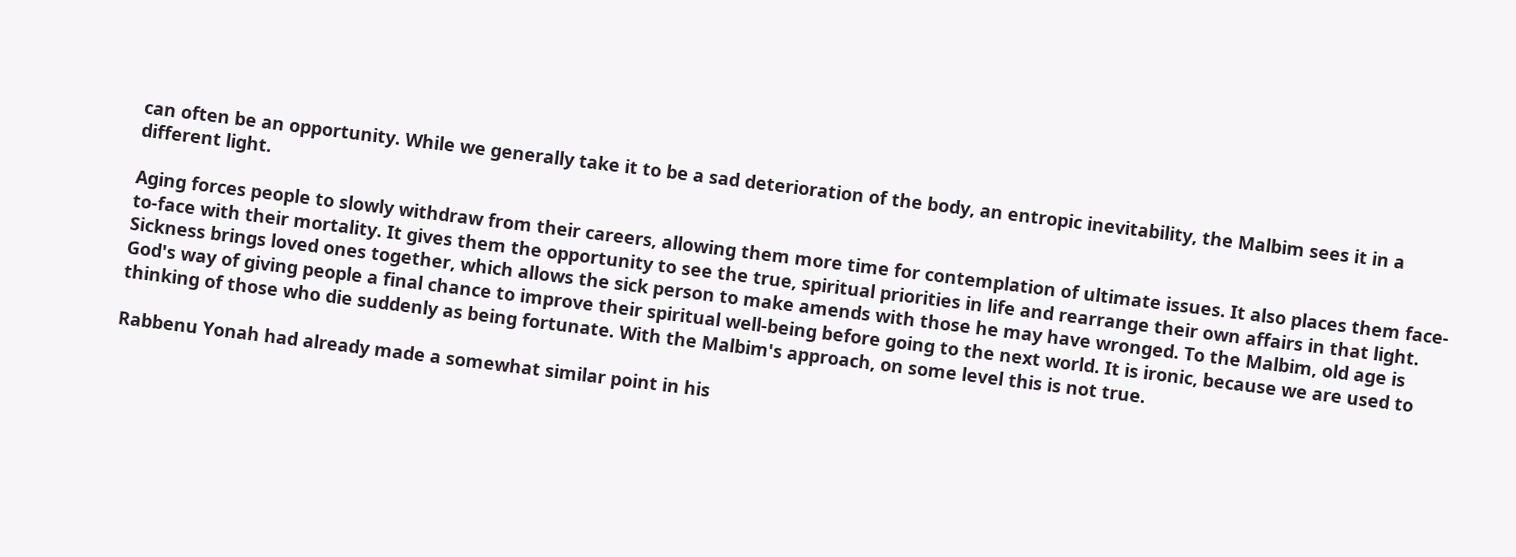can often be an opportunity. While we generally take it to be a sad deterioration of the body, an entropic inevitability, the Malbim sees it in a different light.

Aging forces people to slowly withdraw from their careers, allowing them more time for contemplation of ultimate issues. It also places them face-to-face with their mortality. It gives them the opportunity to see the true, spiritual priorities in life and rearrange their own affairs in that light. Sickness brings loved ones together, which allows the sick person to make amends with those he may have wronged. To the Malbim, old age is God's way of giving people a final chance to improve their spiritual well-being before going to the next world. It is ironic, because we are used to thinking of those who die suddenly as being fortunate. With the Malbim's approach, on some level this is not true.

Rabbenu Yonah had already made a somewhat similar point in his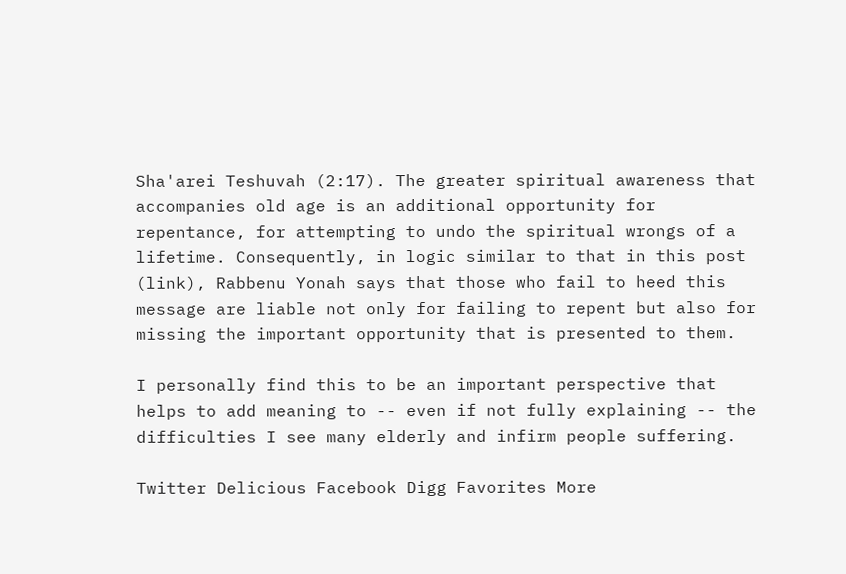Sha'arei Teshuvah (2:17). The greater spiritual awareness that accompanies old age is an additional opportunity for repentance, for attempting to undo the spiritual wrongs of a lifetime. Consequently, in logic similar to that in this post (link), Rabbenu Yonah says that those who fail to heed this message are liable not only for failing to repent but also for missing the important opportunity that is presented to them.

I personally find this to be an important perspective that helps to add meaning to -- even if not fully explaining -- the difficulties I see many elderly and infirm people suffering.

Twitter Delicious Facebook Digg Favorites More